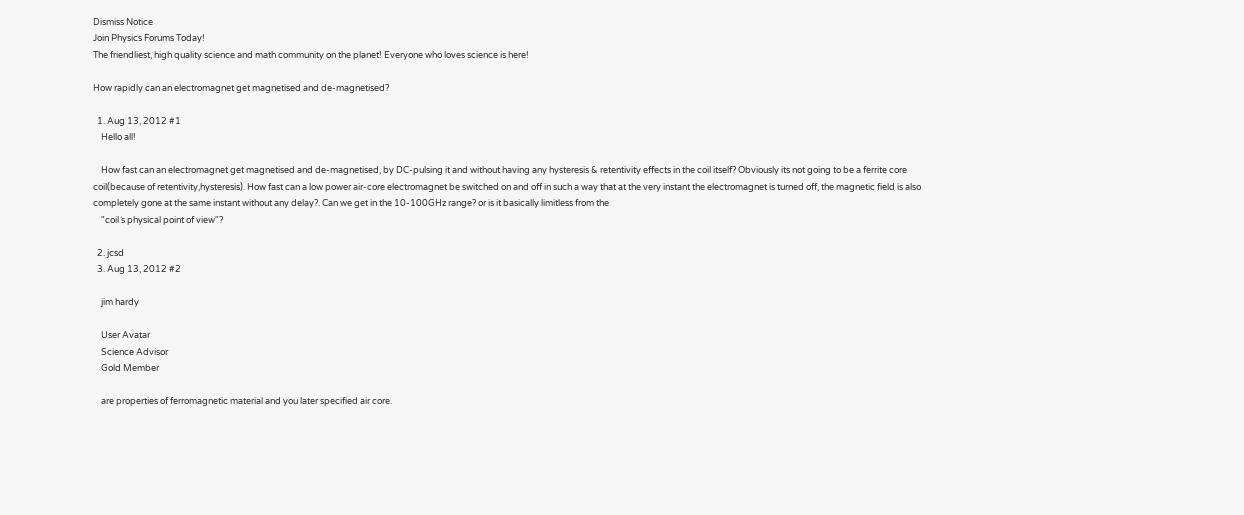Dismiss Notice
Join Physics Forums Today!
The friendliest, high quality science and math community on the planet! Everyone who loves science is here!

How rapidly can an electromagnet get magnetised and de-magnetised?

  1. Aug 13, 2012 #1
    Hello all!

    How fast can an electromagnet get magnetised and de-magnetised, by DC-pulsing it and without having any hysteresis & retentivity effects in the coil itself? Obviously its not going to be a ferrite core coil(because of retentivity,hysteresis). How fast can a low power air-core electromagnet be switched on and off in such a way that at the very instant the electromagnet is turned off, the magnetic field is also completely gone at the same instant without any delay?. Can we get in the 10-100GHz range? or is it basically limitless from the
    "coil´s physical point of view"?

  2. jcsd
  3. Aug 13, 2012 #2

    jim hardy

    User Avatar
    Science Advisor
    Gold Member

    are properties of ferromagnetic material and you later specified air core.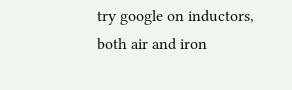try google on inductors, both air and iron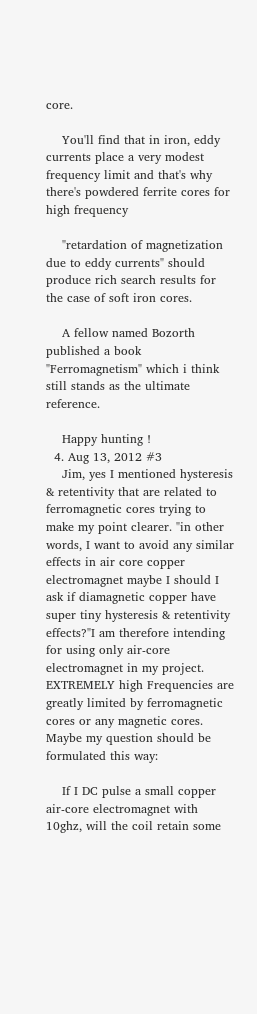core.

    You'll find that in iron, eddy currents place a very modest frequency limit and that's why there's powdered ferrite cores for high frequency

    "retardation of magnetization due to eddy currents" should produce rich search results for the case of soft iron cores.

    A fellow named Bozorth published a book "Ferromagnetism" which i think still stands as the ultimate reference.

    Happy hunting !
  4. Aug 13, 2012 #3
    Jim, yes I mentioned hysteresis & retentivity that are related to ferromagnetic cores trying to make my point clearer. "in other words, I want to avoid any similar effects in air core copper electromagnet maybe I should I ask if diamagnetic copper have super tiny hysteresis & retentivity effects?"I am therefore intending for using only air-core electromagnet in my project. EXTREMELY high Frequencies are greatly limited by ferromagnetic cores or any magnetic cores. Maybe my question should be formulated this way:

    If I DC pulse a small copper air-core electromagnet with 10ghz, will the coil retain some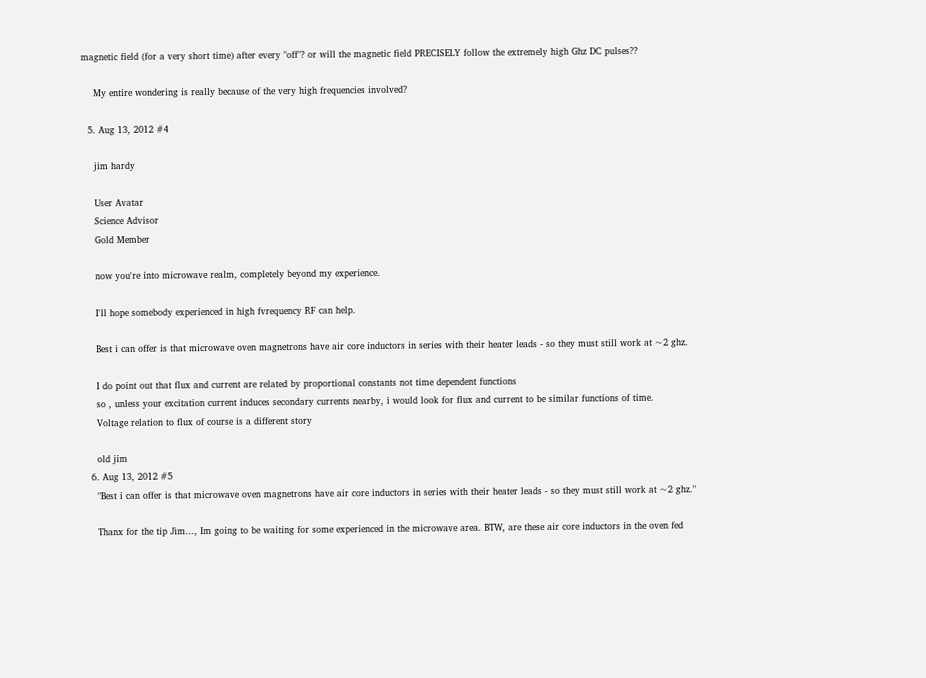magnetic field (for a very short time) after every "off"? or will the magnetic field PRECISELY follow the extremely high Ghz DC pulses??

    My entire wondering is really because of the very high frequencies involved?

  5. Aug 13, 2012 #4

    jim hardy

    User Avatar
    Science Advisor
    Gold Member

    now you're into microwave realm, completely beyond my experience.

    I'll hope somebody experienced in high fvrequency RF can help.

    Best i can offer is that microwave oven magnetrons have air core inductors in series with their heater leads - so they must still work at ~2 ghz.

    I do point out that flux and current are related by proportional constants not time dependent functions
    so , unless your excitation current induces secondary currents nearby, i would look for flux and current to be similar functions of time.
    Voltage relation to flux of course is a different story

    old jim
  6. Aug 13, 2012 #5
    "Best i can offer is that microwave oven magnetrons have air core inductors in series with their heater leads - so they must still work at ~2 ghz."

    Thanx for the tip Jim..., Im going to be waiting for some experienced in the microwave area. BTW, are these air core inductors in the oven fed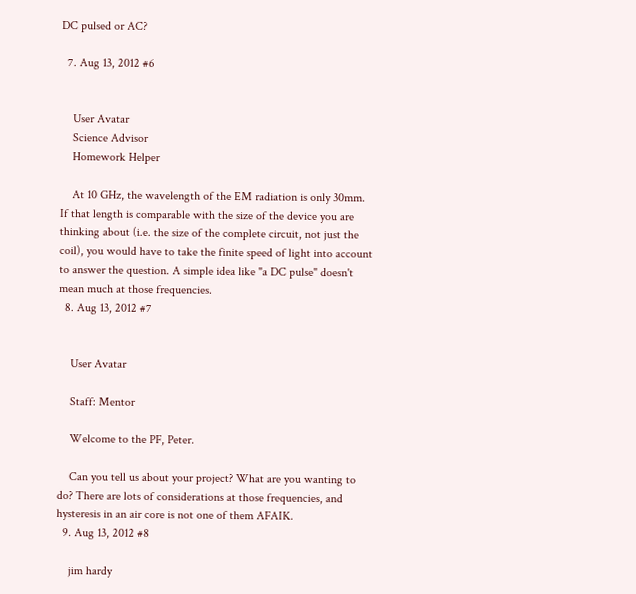DC pulsed or AC?

  7. Aug 13, 2012 #6


    User Avatar
    Science Advisor
    Homework Helper

    At 10 GHz, the wavelength of the EM radiation is only 30mm. If that length is comparable with the size of the device you are thinking about (i.e. the size of the complete circuit, not just the coil), you would have to take the finite speed of light into account to answer the question. A simple idea like "a DC pulse" doesn't mean much at those frequencies.
  8. Aug 13, 2012 #7


    User Avatar

    Staff: Mentor

    Welcome to the PF, Peter.

    Can you tell us about your project? What are you wanting to do? There are lots of considerations at those frequencies, and hysteresis in an air core is not one of them AFAIK.
  9. Aug 13, 2012 #8

    jim hardy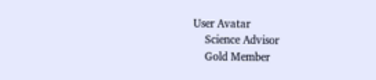User Avatar
    Science Advisor
    Gold Member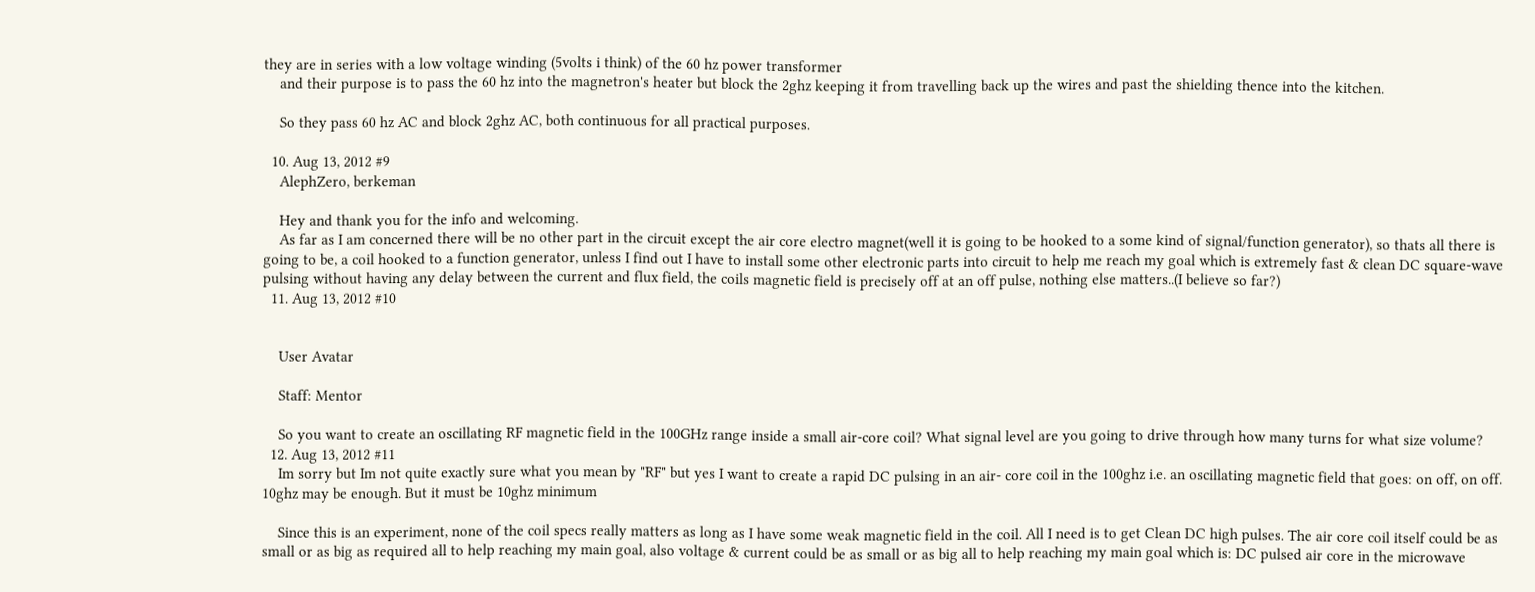they are in series with a low voltage winding (5volts i think) of the 60 hz power transformer
    and their purpose is to pass the 60 hz into the magnetron's heater but block the 2ghz keeping it from travelling back up the wires and past the shielding thence into the kitchen.

    So they pass 60 hz AC and block 2ghz AC, both continuous for all practical purposes.

  10. Aug 13, 2012 #9
    AlephZero, berkeman

    Hey and thank you for the info and welcoming.
    As far as I am concerned there will be no other part in the circuit except the air core electro magnet(well it is going to be hooked to a some kind of signal/function generator), so thats all there is going to be, a coil hooked to a function generator, unless I find out I have to install some other electronic parts into circuit to help me reach my goal which is extremely fast & clean DC square-wave pulsing without having any delay between the current and flux field, the coils magnetic field is precisely off at an off pulse, nothing else matters..(I believe so far?)
  11. Aug 13, 2012 #10


    User Avatar

    Staff: Mentor

    So you want to create an oscillating RF magnetic field in the 100GHz range inside a small air-core coil? What signal level are you going to drive through how many turns for what size volume?
  12. Aug 13, 2012 #11
    Im sorry but Im not quite exactly sure what you mean by "RF" but yes I want to create a rapid DC pulsing in an air- core coil in the 100ghz i.e. an oscillating magnetic field that goes: on off, on off. 10ghz may be enough. But it must be 10ghz minimum

    Since this is an experiment, none of the coil specs really matters as long as I have some weak magnetic field in the coil. All I need is to get Clean DC high pulses. The air core coil itself could be as small or as big as required all to help reaching my main goal, also voltage & current could be as small or as big all to help reaching my main goal which is: DC pulsed air core in the microwave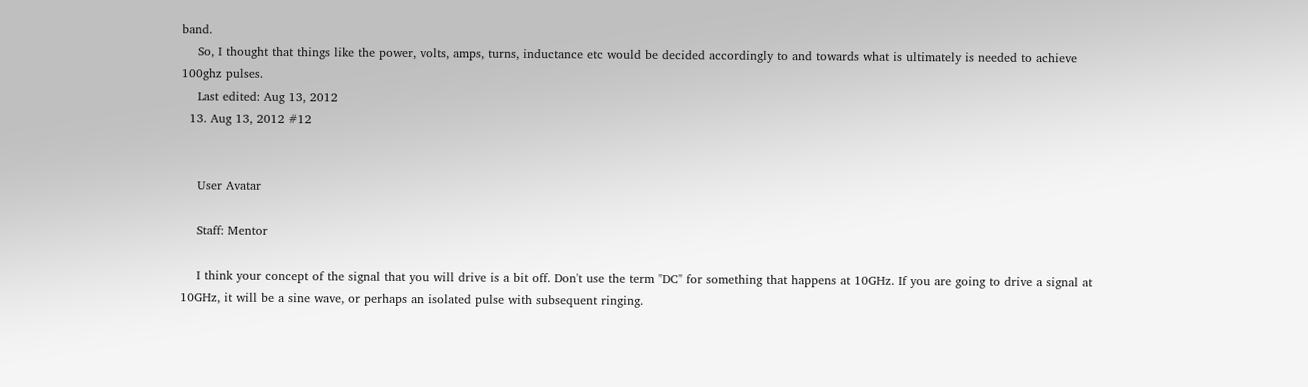band.
    So, I thought that things like the power, volts, amps, turns, inductance etc would be decided accordingly to and towards what is ultimately is needed to achieve 100ghz pulses.
    Last edited: Aug 13, 2012
  13. Aug 13, 2012 #12


    User Avatar

    Staff: Mentor

    I think your concept of the signal that you will drive is a bit off. Don't use the term "DC" for something that happens at 10GHz. If you are going to drive a signal at 10GHz, it will be a sine wave, or perhaps an isolated pulse with subsequent ringing.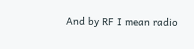And by RF I mean radio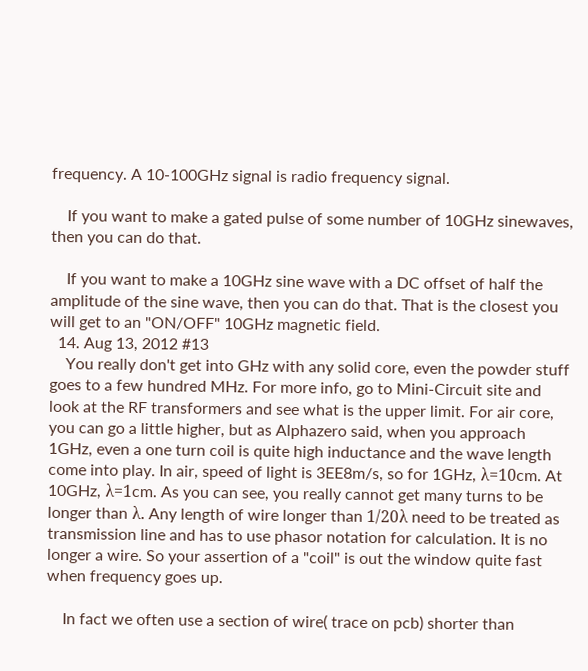frequency. A 10-100GHz signal is radio frequency signal.

    If you want to make a gated pulse of some number of 10GHz sinewaves, then you can do that.

    If you want to make a 10GHz sine wave with a DC offset of half the amplitude of the sine wave, then you can do that. That is the closest you will get to an "ON/OFF" 10GHz magnetic field.
  14. Aug 13, 2012 #13
    You really don't get into GHz with any solid core, even the powder stuff goes to a few hundred MHz. For more info, go to Mini-Circuit site and look at the RF transformers and see what is the upper limit. For air core, you can go a little higher, but as Alphazero said, when you approach 1GHz, even a one turn coil is quite high inductance and the wave length come into play. In air, speed of light is 3EE8m/s, so for 1GHz, λ=10cm. At 10GHz, λ=1cm. As you can see, you really cannot get many turns to be longer than λ. Any length of wire longer than 1/20λ need to be treated as transmission line and has to use phasor notation for calculation. It is no longer a wire. So your assertion of a "coil" is out the window quite fast when frequency goes up.

    In fact we often use a section of wire( trace on pcb) shorter than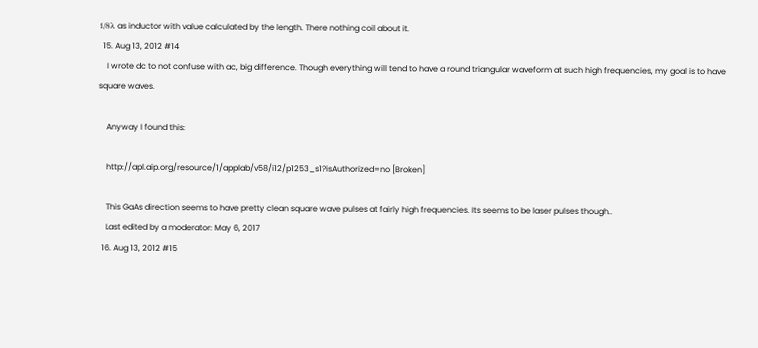1/8λ as inductor with value calculated by the length. There nothing coil about it.
  15. Aug 13, 2012 #14
    I wrote dc to not confuse with ac, big difference. Though everything will tend to have a round triangular waveform at such high frequencies, my goal is to have square waves.

    Anyway I found this:

    http://apl.aip.org/resource/1/applab/v58/i12/p1253_s1?isAuthorized=no [Broken]

    This GaAs direction seems to have pretty clean square wave pulses at fairly high frequencies. Its seems to be laser pulses though..
    Last edited by a moderator: May 6, 2017
  16. Aug 13, 2012 #15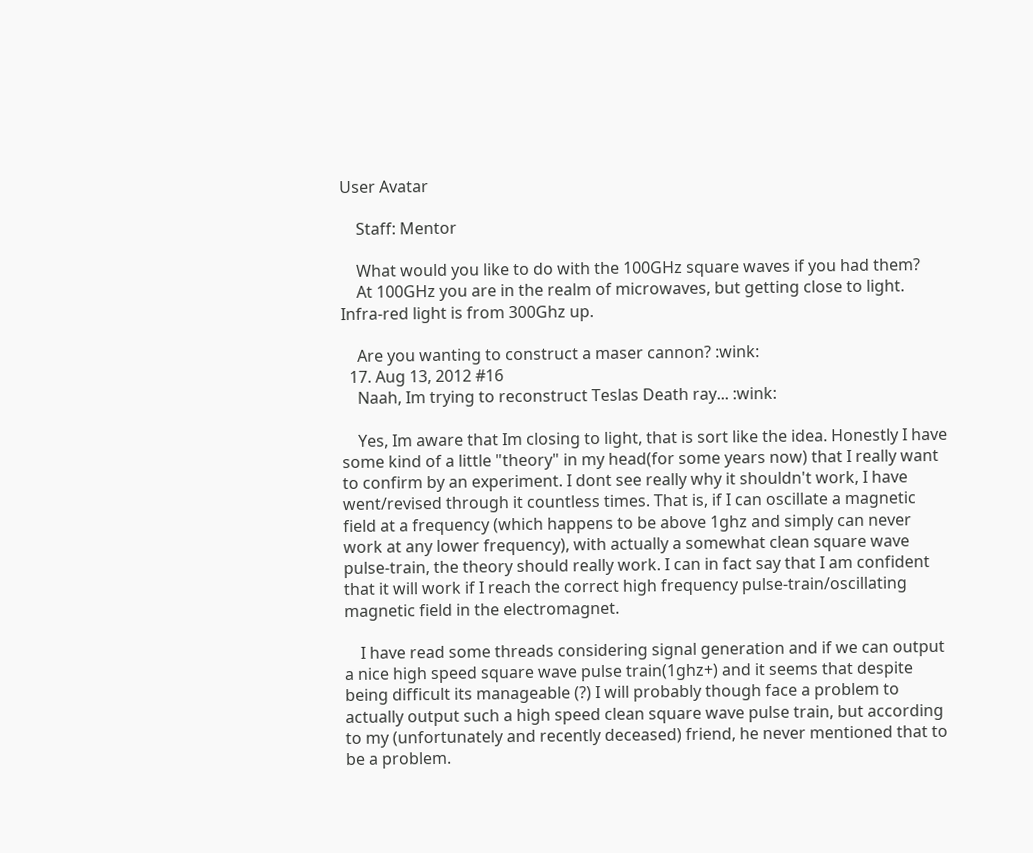User Avatar

    Staff: Mentor

    What would you like to do with the 100GHz square waves if you had them?
    At 100GHz you are in the realm of microwaves, but getting close to light. Infra-red light is from 300Ghz up.

    Are you wanting to construct a maser cannon? :wink:
  17. Aug 13, 2012 #16
    Naah, Im trying to reconstruct Teslas Death ray... :wink:

    Yes, Im aware that Im closing to light, that is sort like the idea. Honestly I have some kind of a little "theory" in my head(for some years now) that I really want to confirm by an experiment. I dont see really why it shouldn't work, I have went/revised through it countless times. That is, if I can oscillate a magnetic field at a frequency (which happens to be above 1ghz and simply can never work at any lower frequency), with actually a somewhat clean square wave pulse-train, the theory should really work. I can in fact say that I am confident that it will work if I reach the correct high frequency pulse-train/oscillating magnetic field in the electromagnet.

    I have read some threads considering signal generation and if we can output a nice high speed square wave pulse train(1ghz+) and it seems that despite being difficult its manageable (?) I will probably though face a problem to actually output such a high speed clean square wave pulse train, but according to my (unfortunately and recently deceased) friend, he never mentioned that to be a problem.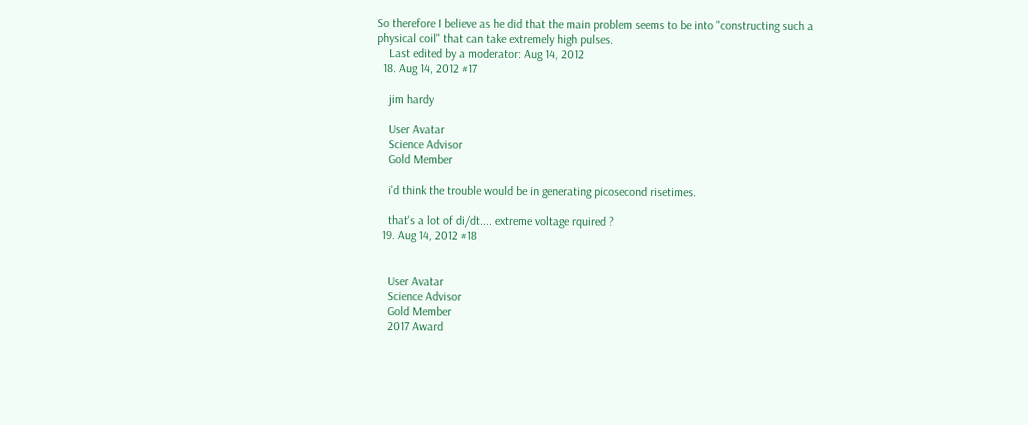So therefore I believe as he did that the main problem seems to be into "constructing such a physical coil" that can take extremely high pulses.
    Last edited by a moderator: Aug 14, 2012
  18. Aug 14, 2012 #17

    jim hardy

    User Avatar
    Science Advisor
    Gold Member

    i'd think the trouble would be in generating picosecond risetimes.

    that's a lot of di/dt.... extreme voltage rquired ?
  19. Aug 14, 2012 #18


    User Avatar
    Science Advisor
    Gold Member
    2017 Award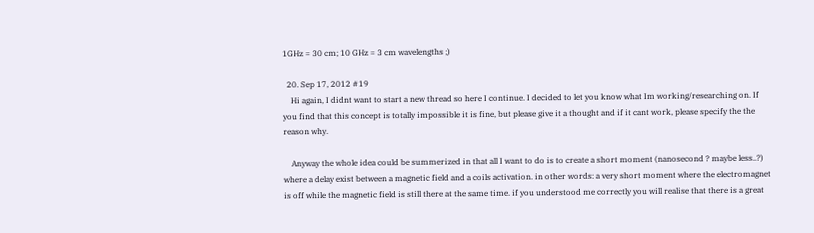1GHz = 30 cm; 10 GHz = 3 cm wavelengths ;)

  20. Sep 17, 2012 #19
    Hi again, I didnt want to start a new thread so here I continue. I decided to let you know what Im working/researching on. If you find that this concept is totally impossible it is fine, but please give it a thought and if it cant work, please specify the the reason why.

    Anyway the whole idea could be summerized in that all I want to do is to create a short moment (nanosecond ? maybe less..?) where a delay exist between a magnetic field and a coils activation. in other words: a very short moment where the electromagnet is off while the magnetic field is still there at the same time. if you understood me correctly you will realise that there is a great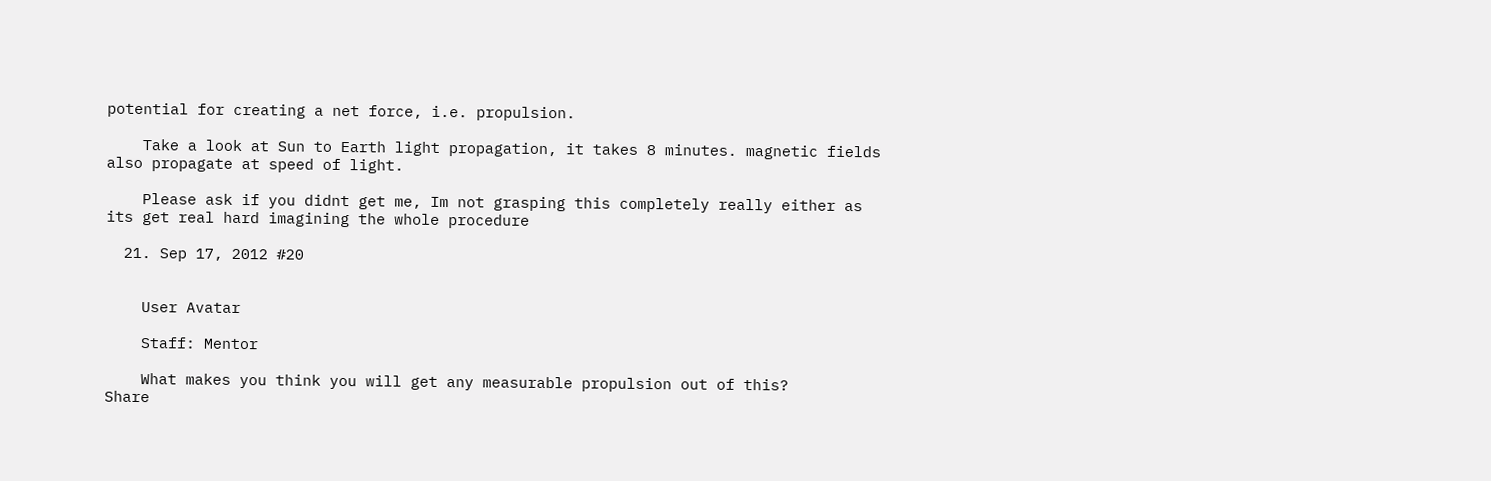potential for creating a net force, i.e. propulsion.

    Take a look at Sun to Earth light propagation, it takes 8 minutes. magnetic fields also propagate at speed of light.

    Please ask if you didnt get me, Im not grasping this completely really either as its get real hard imagining the whole procedure

  21. Sep 17, 2012 #20


    User Avatar

    Staff: Mentor

    What makes you think you will get any measurable propulsion out of this?
Share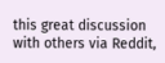this great discussion with others via Reddit,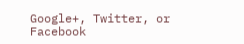Google+, Twitter, or Facebook